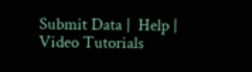Submit Data |  Help |  Video Tutorials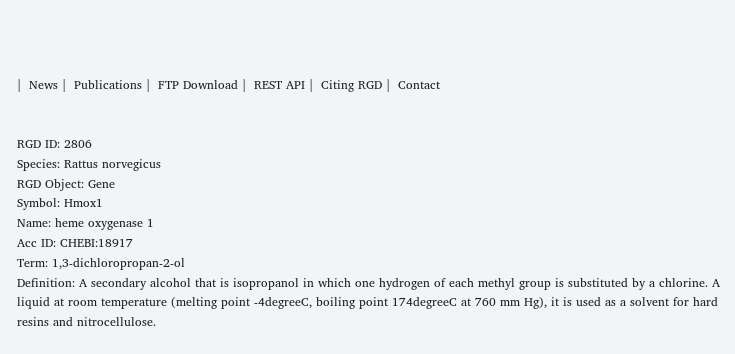|  News |  Publications |  FTP Download |  REST API |  Citing RGD |  Contact


RGD ID: 2806
Species: Rattus norvegicus
RGD Object: Gene
Symbol: Hmox1
Name: heme oxygenase 1
Acc ID: CHEBI:18917
Term: 1,3-dichloropropan-2-ol
Definition: A secondary alcohol that is isopropanol in which one hydrogen of each methyl group is substituted by a chlorine. A liquid at room temperature (melting point -4degreeC, boiling point 174degreeC at 760 mm Hg), it is used as a solvent for hard resins and nitrocellulose.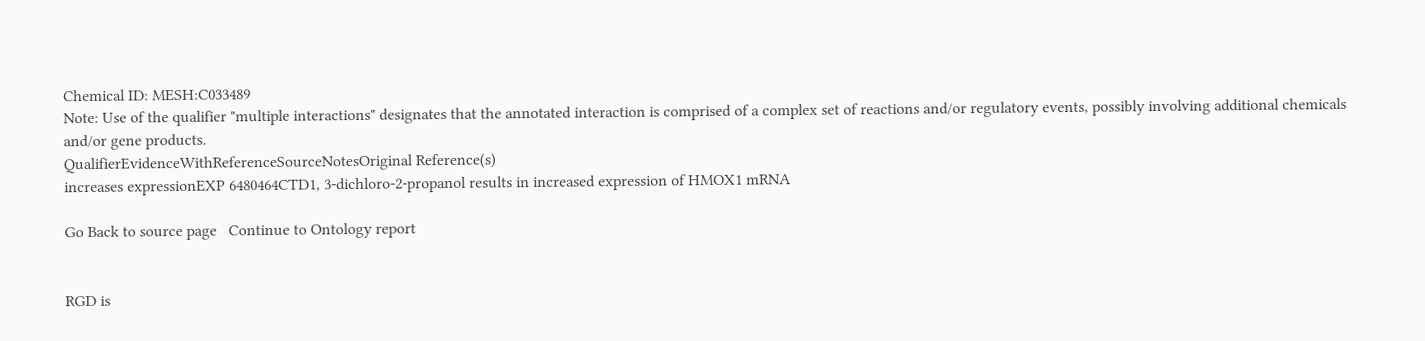Chemical ID: MESH:C033489
Note: Use of the qualifier "multiple interactions" designates that the annotated interaction is comprised of a complex set of reactions and/or regulatory events, possibly involving additional chemicals and/or gene products.
QualifierEvidenceWithReferenceSourceNotesOriginal Reference(s)
increases expressionEXP 6480464CTD1, 3-dichloro-2-propanol results in increased expression of HMOX1 mRNA

Go Back to source page   Continue to Ontology report


RGD is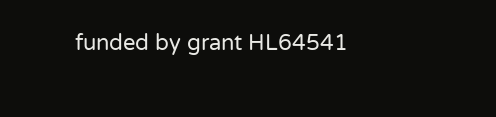funded by grant HL64541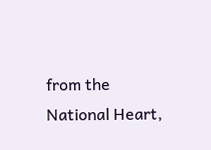from the National Heart,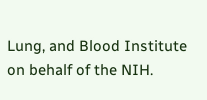Lung, and Blood Institute on behalf of the NIH.